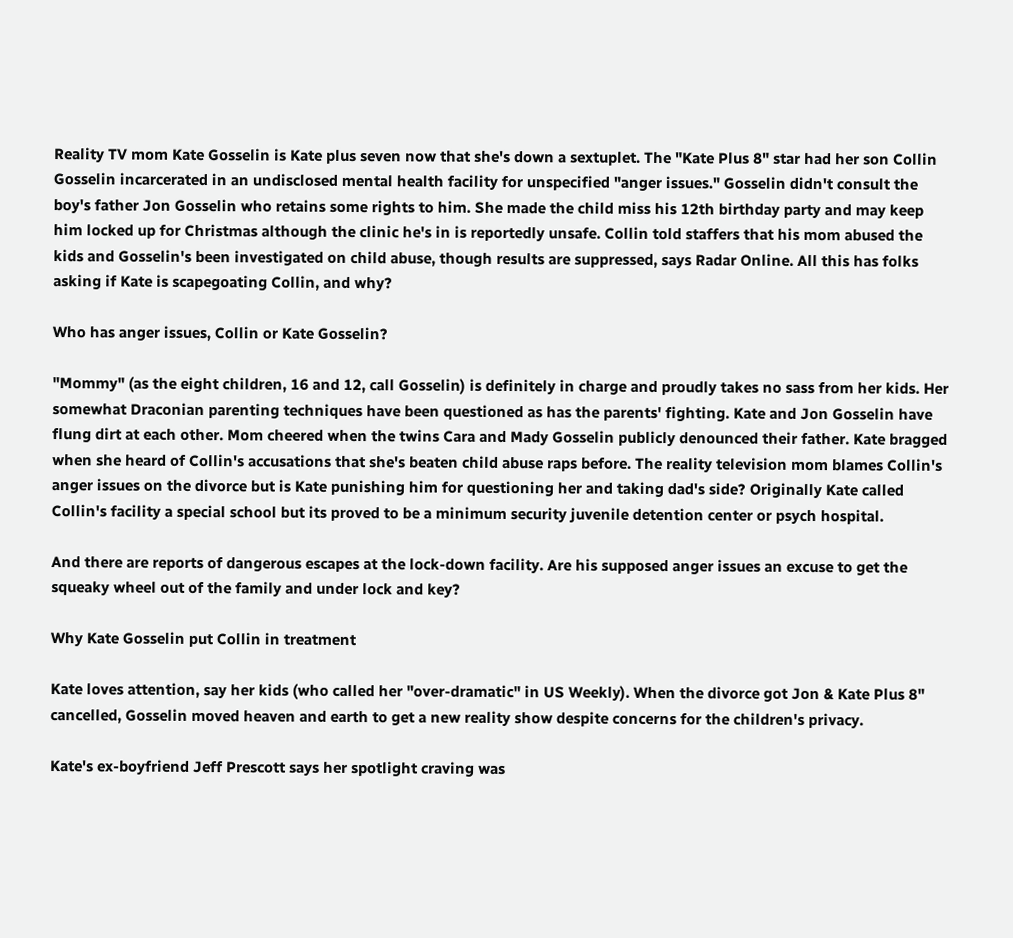Reality TV mom Kate Gosselin is Kate plus seven now that she's down a sextuplet. The "Kate Plus 8" star had her son Collin Gosselin incarcerated in an undisclosed mental health facility for unspecified "anger issues." Gosselin didn't consult the boy's father Jon Gosselin who retains some rights to him. She made the child miss his 12th birthday party and may keep him locked up for Christmas although the clinic he's in is reportedly unsafe. Collin told staffers that his mom abused the kids and Gosselin's been investigated on child abuse, though results are suppressed, says Radar Online. All this has folks asking if Kate is scapegoating Collin, and why?

Who has anger issues, Collin or Kate Gosselin?

"Mommy" (as the eight children, 16 and 12, call Gosselin) is definitely in charge and proudly takes no sass from her kids. Her somewhat Draconian parenting techniques have been questioned as has the parents' fighting. Kate and Jon Gosselin have flung dirt at each other. Mom cheered when the twins Cara and Mady Gosselin publicly denounced their father. Kate bragged when she heard of Collin's accusations that she's beaten child abuse raps before. The reality television mom blames Collin's anger issues on the divorce but is Kate punishing him for questioning her and taking dad's side? Originally Kate called Collin's facility a special school but its proved to be a minimum security juvenile detention center or psych hospital.

And there are reports of dangerous escapes at the lock-down facility. Are his supposed anger issues an excuse to get the squeaky wheel out of the family and under lock and key?

Why Kate Gosselin put Collin in treatment

Kate loves attention, say her kids (who called her "over-dramatic" in US Weekly). When the divorce got Jon & Kate Plus 8" cancelled, Gosselin moved heaven and earth to get a new reality show despite concerns for the children's privacy.

Kate's ex-boyfriend Jeff Prescott says her spotlight craving was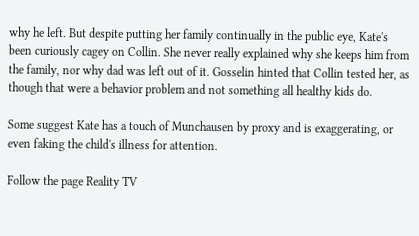why he left. But despite putting her family continually in the public eye, Kate's been curiously cagey on Collin. She never really explained why she keeps him from the family, nor why dad was left out of it. Gosselin hinted that Collin tested her, as though that were a behavior problem and not something all healthy kids do.

Some suggest Kate has a touch of Munchausen by proxy and is exaggerating, or even faking the child's illness for attention.

Follow the page Reality TV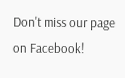Don't miss our page on Facebook!